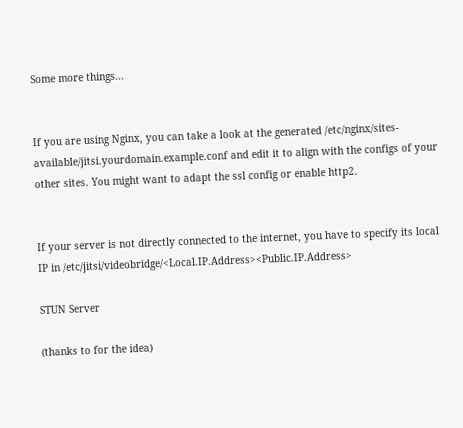Some more things...


If you are using Nginx, you can take a look at the generated /etc/nginx/sites-available/jitsi.yourdomain.example.conf and edit it to align with the configs of your other sites. You might want to adapt the ssl config or enable http2.


If your server is not directly connected to the internet, you have to specify its local IP in /etc/jitsi/videobridge/<Local.IP.Address><Public.IP.Address>

STUN Server

(thanks to for the idea)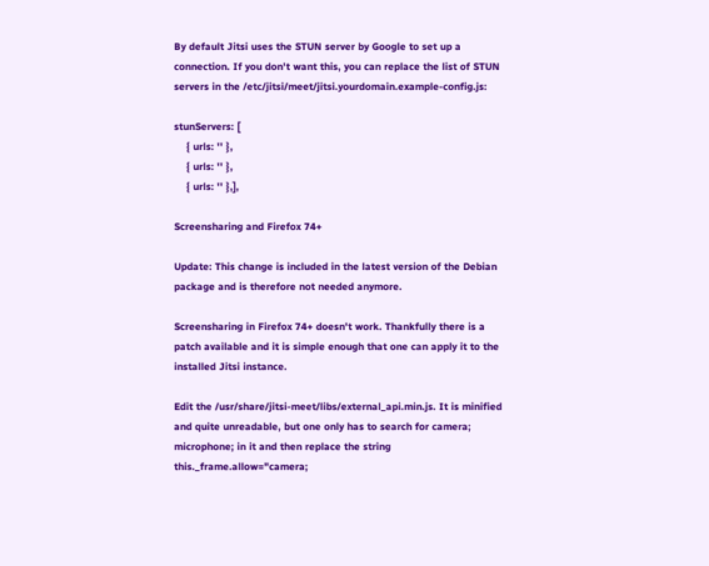By default Jitsi uses the STUN server by Google to set up a connection. If you don't want this, you can replace the list of STUN servers in the /etc/jitsi/meet/jitsi.yourdomain.example-config.js:

stunServers: [
    { urls: '' },
    { urls: '' },
    { urls: '' },],

Screensharing and Firefox 74+

Update: This change is included in the latest version of the Debian package and is therefore not needed anymore.

Screensharing in Firefox 74+ doesn't work. Thankfully there is a patch available and it is simple enough that one can apply it to the installed Jitsi instance.

Edit the /usr/share/jitsi-meet/libs/external_api.min.js. It is minified and quite unreadable, but one only has to search for camera; microphone; in it and then replace the string this._frame.allow="camera;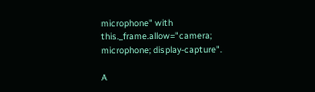microphone" with this._frame.allow="camera; microphone; display-capture".

A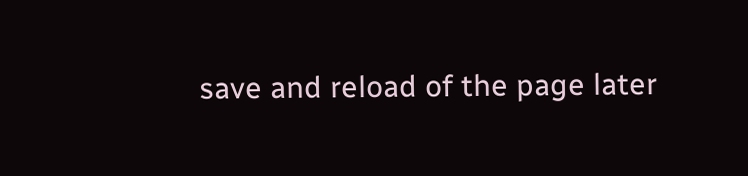save and reload of the page later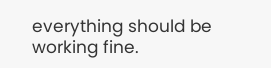everything should be working fine.